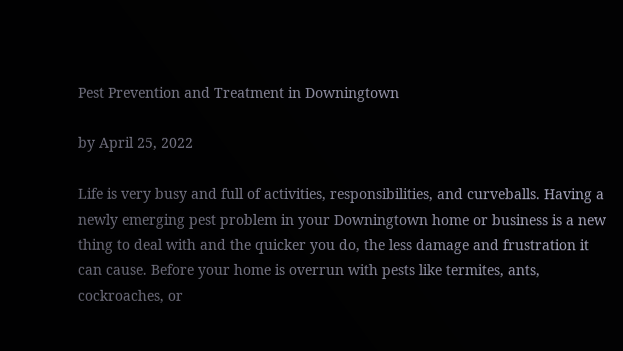Pest Prevention and Treatment in Downingtown

by April 25, 2022

Life is very busy and full of activities, responsibilities, and curveballs. Having a newly emerging pest problem in your Downingtown home or business is a new thing to deal with and the quicker you do, the less damage and frustration it can cause. Before your home is overrun with pests like termites, ants, cockroaches, or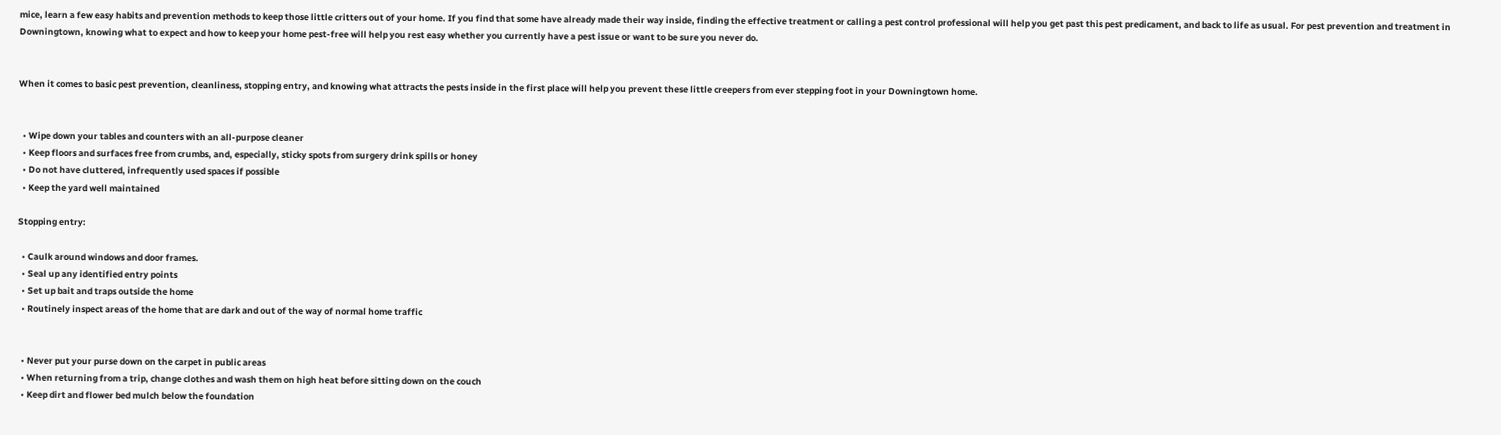mice, learn a few easy habits and prevention methods to keep those little critters out of your home. If you find that some have already made their way inside, finding the effective treatment or calling a pest control professional will help you get past this pest predicament, and back to life as usual. For pest prevention and treatment in Downingtown, knowing what to expect and how to keep your home pest-free will help you rest easy whether you currently have a pest issue or want to be sure you never do.


When it comes to basic pest prevention, cleanliness, stopping entry, and knowing what attracts the pests inside in the first place will help you prevent these little creepers from ever stepping foot in your Downingtown home.


  • Wipe down your tables and counters with an all-purpose cleaner
  • Keep floors and surfaces free from crumbs, and, especially, sticky spots from surgery drink spills or honey
  • Do not have cluttered, infrequently used spaces if possible
  • Keep the yard well maintained

Stopping entry:

  • Caulk around windows and door frames.
  • Seal up any identified entry points
  • Set up bait and traps outside the home
  • Routinely inspect areas of the home that are dark and out of the way of normal home traffic


  • Never put your purse down on the carpet in public areas
  • When returning from a trip, change clothes and wash them on high heat before sitting down on the couch
  • Keep dirt and flower bed mulch below the foundation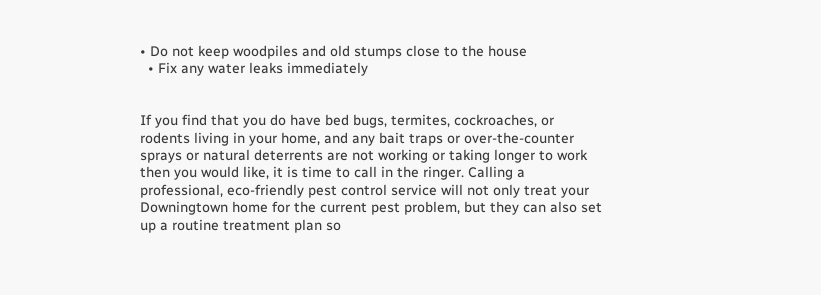• Do not keep woodpiles and old stumps close to the house
  • Fix any water leaks immediately


If you find that you do have bed bugs, termites, cockroaches, or rodents living in your home, and any bait traps or over-the-counter sprays or natural deterrents are not working or taking longer to work then you would like, it is time to call in the ringer. Calling a professional, eco-friendly pest control service will not only treat your Downingtown home for the current pest problem, but they can also set up a routine treatment plan so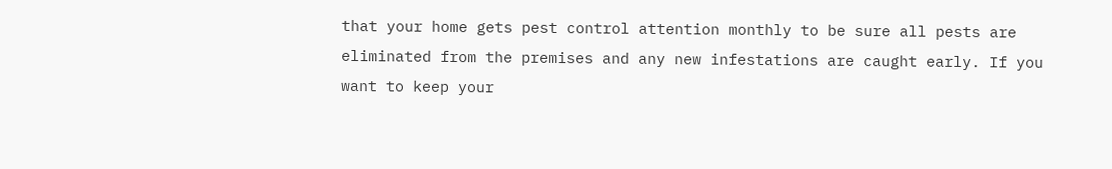that your home gets pest control attention monthly to be sure all pests are eliminated from the premises and any new infestations are caught early. If you want to keep your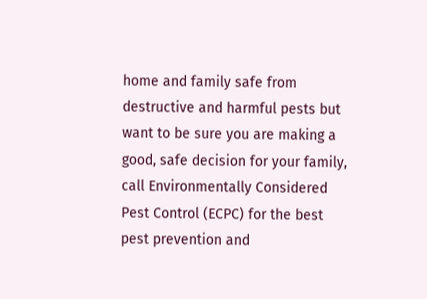home and family safe from destructive and harmful pests but want to be sure you are making a good, safe decision for your family, call Environmentally Considered Pest Control (ECPC) for the best pest prevention and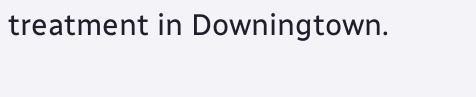treatment in Downingtown.